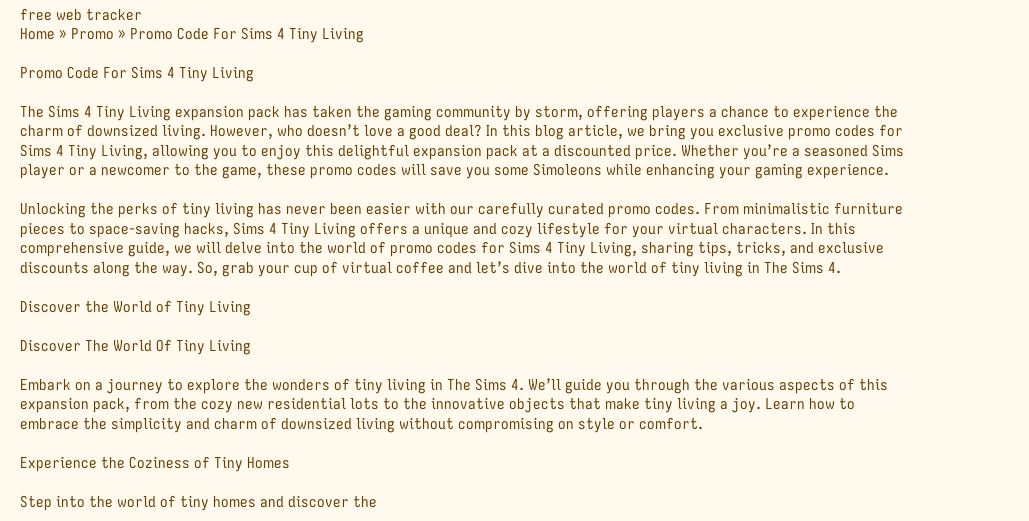free web tracker
Home » Promo » Promo Code For Sims 4 Tiny Living

Promo Code For Sims 4 Tiny Living

The Sims 4 Tiny Living expansion pack has taken the gaming community by storm, offering players a chance to experience the charm of downsized living. However, who doesn’t love a good deal? In this blog article, we bring you exclusive promo codes for Sims 4 Tiny Living, allowing you to enjoy this delightful expansion pack at a discounted price. Whether you’re a seasoned Sims player or a newcomer to the game, these promo codes will save you some Simoleons while enhancing your gaming experience.

Unlocking the perks of tiny living has never been easier with our carefully curated promo codes. From minimalistic furniture pieces to space-saving hacks, Sims 4 Tiny Living offers a unique and cozy lifestyle for your virtual characters. In this comprehensive guide, we will delve into the world of promo codes for Sims 4 Tiny Living, sharing tips, tricks, and exclusive discounts along the way. So, grab your cup of virtual coffee and let’s dive into the world of tiny living in The Sims 4.

Discover the World of Tiny Living

Discover The World Of Tiny Living

Embark on a journey to explore the wonders of tiny living in The Sims 4. We’ll guide you through the various aspects of this expansion pack, from the cozy new residential lots to the innovative objects that make tiny living a joy. Learn how to embrace the simplicity and charm of downsized living without compromising on style or comfort.

Experience the Coziness of Tiny Homes

Step into the world of tiny homes and discover the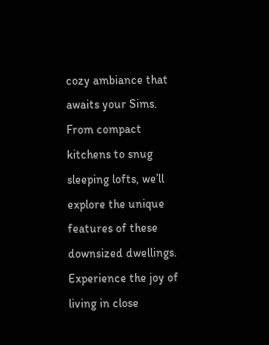cozy ambiance that awaits your Sims. From compact kitchens to snug sleeping lofts, we’ll explore the unique features of these downsized dwellings. Experience the joy of living in close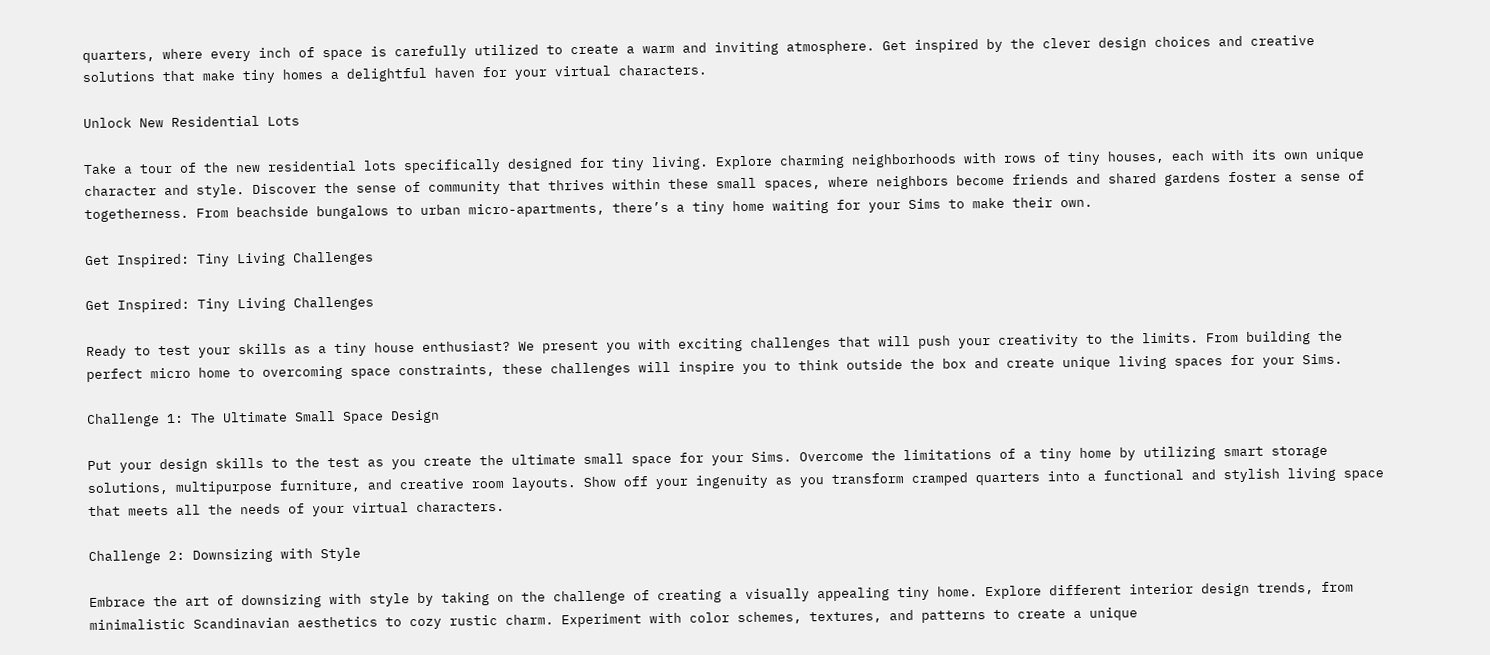quarters, where every inch of space is carefully utilized to create a warm and inviting atmosphere. Get inspired by the clever design choices and creative solutions that make tiny homes a delightful haven for your virtual characters.

Unlock New Residential Lots

Take a tour of the new residential lots specifically designed for tiny living. Explore charming neighborhoods with rows of tiny houses, each with its own unique character and style. Discover the sense of community that thrives within these small spaces, where neighbors become friends and shared gardens foster a sense of togetherness. From beachside bungalows to urban micro-apartments, there’s a tiny home waiting for your Sims to make their own.

Get Inspired: Tiny Living Challenges

Get Inspired: Tiny Living Challenges

Ready to test your skills as a tiny house enthusiast? We present you with exciting challenges that will push your creativity to the limits. From building the perfect micro home to overcoming space constraints, these challenges will inspire you to think outside the box and create unique living spaces for your Sims.

Challenge 1: The Ultimate Small Space Design

Put your design skills to the test as you create the ultimate small space for your Sims. Overcome the limitations of a tiny home by utilizing smart storage solutions, multipurpose furniture, and creative room layouts. Show off your ingenuity as you transform cramped quarters into a functional and stylish living space that meets all the needs of your virtual characters.

Challenge 2: Downsizing with Style

Embrace the art of downsizing with style by taking on the challenge of creating a visually appealing tiny home. Explore different interior design trends, from minimalistic Scandinavian aesthetics to cozy rustic charm. Experiment with color schemes, textures, and patterns to create a unique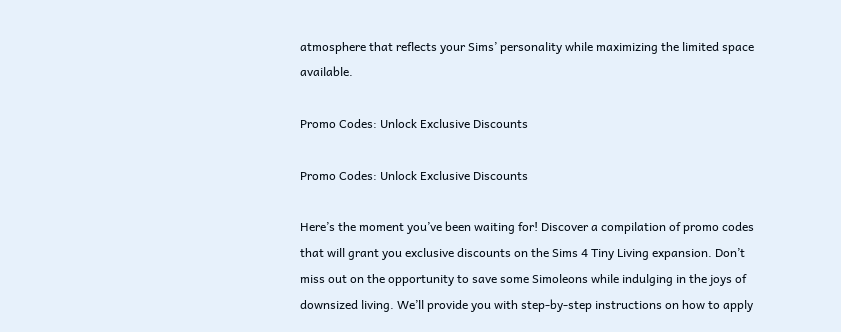atmosphere that reflects your Sims’ personality while maximizing the limited space available.

Promo Codes: Unlock Exclusive Discounts

Promo Codes: Unlock Exclusive Discounts

Here’s the moment you’ve been waiting for! Discover a compilation of promo codes that will grant you exclusive discounts on the Sims 4 Tiny Living expansion. Don’t miss out on the opportunity to save some Simoleons while indulging in the joys of downsized living. We’ll provide you with step-by-step instructions on how to apply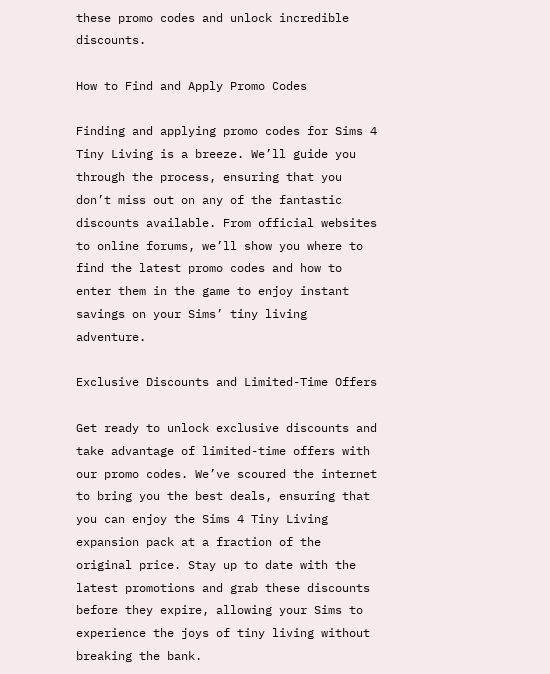these promo codes and unlock incredible discounts.

How to Find and Apply Promo Codes

Finding and applying promo codes for Sims 4 Tiny Living is a breeze. We’ll guide you through the process, ensuring that you don’t miss out on any of the fantastic discounts available. From official websites to online forums, we’ll show you where to find the latest promo codes and how to enter them in the game to enjoy instant savings on your Sims’ tiny living adventure.

Exclusive Discounts and Limited-Time Offers

Get ready to unlock exclusive discounts and take advantage of limited-time offers with our promo codes. We’ve scoured the internet to bring you the best deals, ensuring that you can enjoy the Sims 4 Tiny Living expansion pack at a fraction of the original price. Stay up to date with the latest promotions and grab these discounts before they expire, allowing your Sims to experience the joys of tiny living without breaking the bank.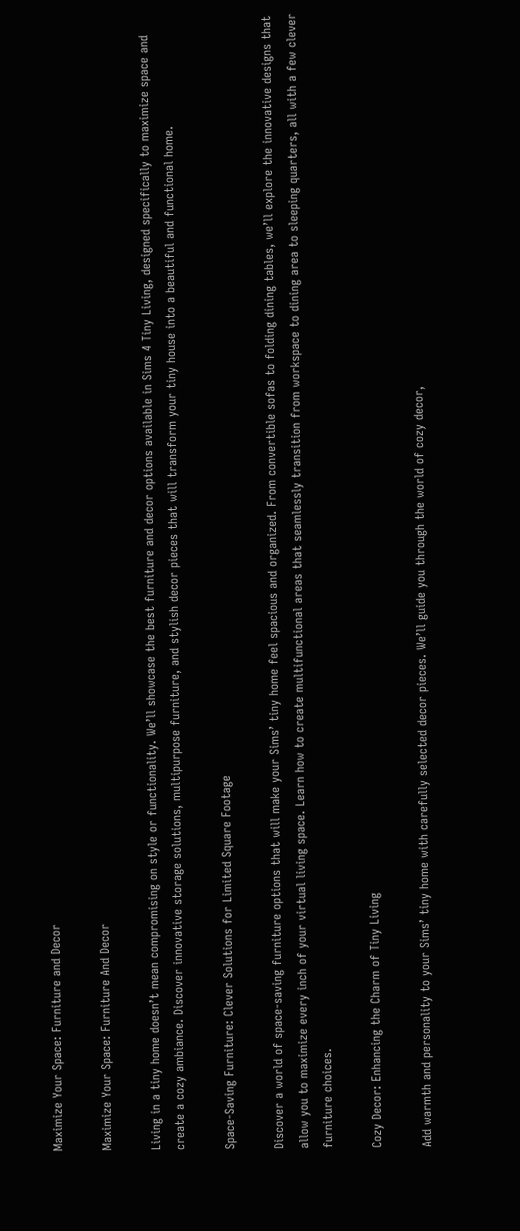Maximize Your Space: Furniture and Decor

Maximize Your Space: Furniture And Decor

Living in a tiny home doesn’t mean compromising on style or functionality. We’ll showcase the best furniture and decor options available in Sims 4 Tiny Living, designed specifically to maximize space and create a cozy ambiance. Discover innovative storage solutions, multipurpose furniture, and stylish decor pieces that will transform your tiny house into a beautiful and functional home.

Space-Saving Furniture: Clever Solutions for Limited Square Footage

Discover a world of space-saving furniture options that will make your Sims’ tiny home feel spacious and organized. From convertible sofas to folding dining tables, we’ll explore the innovative designs that allow you to maximize every inch of your virtual living space. Learn how to create multifunctional areas that seamlessly transition from workspace to dining area to sleeping quarters, all with a few clever furniture choices.

Cozy Decor: Enhancing the Charm of Tiny Living

Add warmth and personality to your Sims’ tiny home with carefully selected decor pieces. We’ll guide you through the world of cozy decor,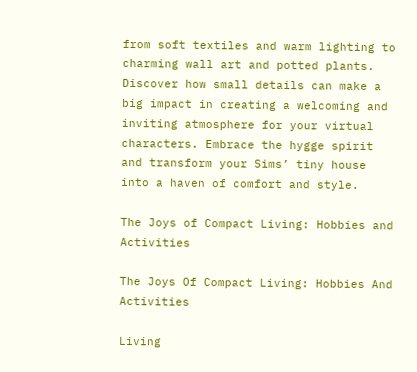from soft textiles and warm lighting to charming wall art and potted plants. Discover how small details can make a big impact in creating a welcoming and inviting atmosphere for your virtual characters. Embrace the hygge spirit and transform your Sims’ tiny house into a haven of comfort and style.

The Joys of Compact Living: Hobbies and Activities

The Joys Of Compact Living: Hobbies And Activities

Living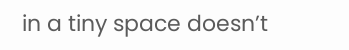in a tiny space doesn’t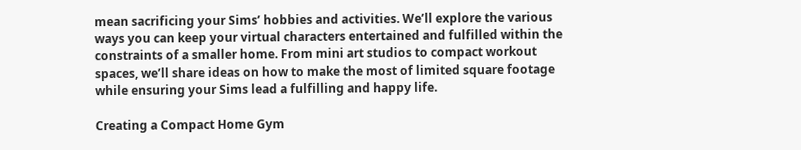mean sacrificing your Sims’ hobbies and activities. We’ll explore the various ways you can keep your virtual characters entertained and fulfilled within the constraints of a smaller home. From mini art studios to compact workout spaces, we’ll share ideas on how to make the most of limited square footage while ensuring your Sims lead a fulfilling and happy life.

Creating a Compact Home Gym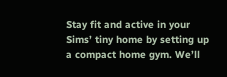Stay fit and active in your Sims’ tiny home by setting up a compact home gym. We’ll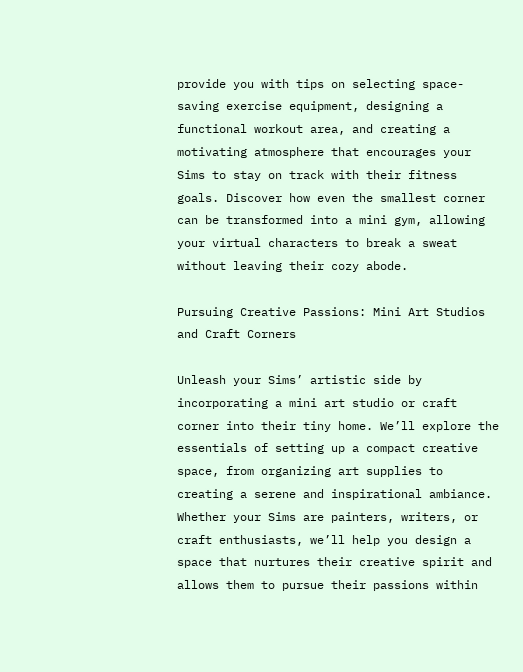provide you with tips on selecting space-saving exercise equipment, designing a functional workout area, and creating a motivating atmosphere that encourages your Sims to stay on track with their fitness goals. Discover how even the smallest corner can be transformed into a mini gym, allowing your virtual characters to break a sweat without leaving their cozy abode.

Pursuing Creative Passions: Mini Art Studios and Craft Corners

Unleash your Sims’ artistic side by incorporating a mini art studio or craft corner into their tiny home. We’ll explore the essentials of setting up a compact creative space, from organizing art supplies to creating a serene and inspirational ambiance. Whether your Sims are painters, writers, or craft enthusiasts, we’ll help you design a space that nurtures their creative spirit and allows them to pursue their passions within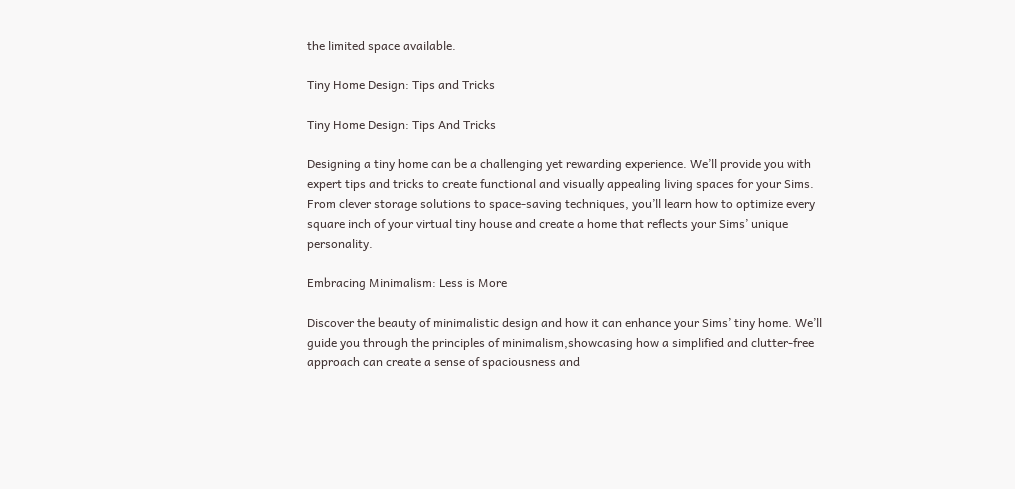the limited space available.

Tiny Home Design: Tips and Tricks

Tiny Home Design: Tips And Tricks

Designing a tiny home can be a challenging yet rewarding experience. We’ll provide you with expert tips and tricks to create functional and visually appealing living spaces for your Sims. From clever storage solutions to space-saving techniques, you’ll learn how to optimize every square inch of your virtual tiny house and create a home that reflects your Sims’ unique personality.

Embracing Minimalism: Less is More

Discover the beauty of minimalistic design and how it can enhance your Sims’ tiny home. We’ll guide you through the principles of minimalism,showcasing how a simplified and clutter-free approach can create a sense of spaciousness and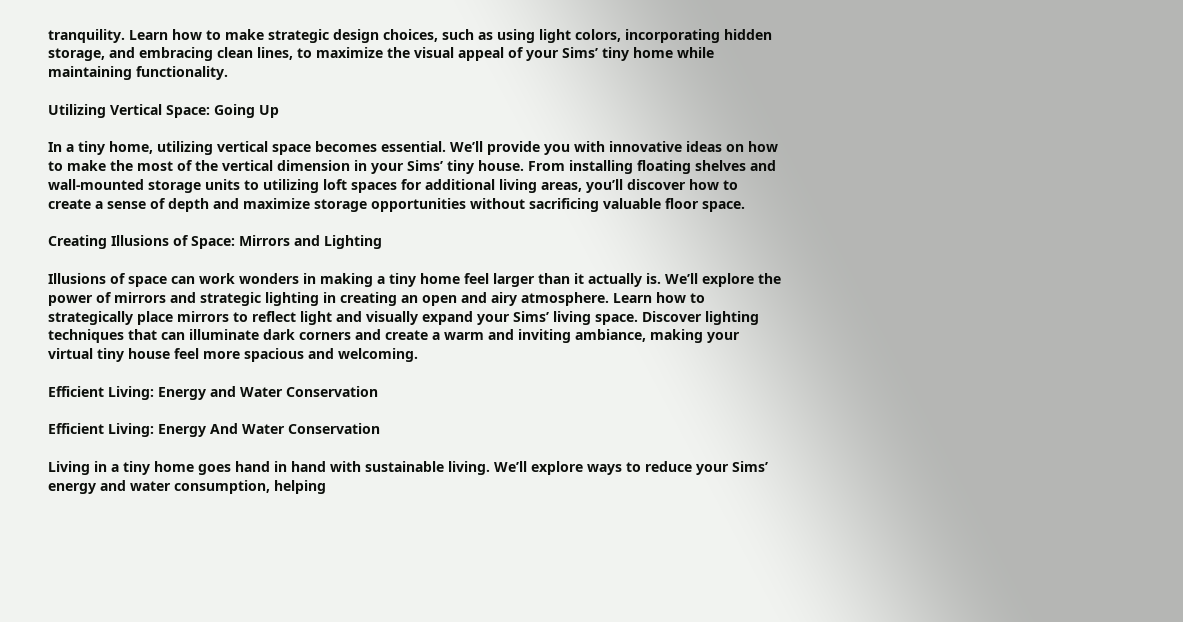tranquility. Learn how to make strategic design choices, such as using light colors, incorporating hidden storage, and embracing clean lines, to maximize the visual appeal of your Sims’ tiny home while maintaining functionality.

Utilizing Vertical Space: Going Up

In a tiny home, utilizing vertical space becomes essential. We’ll provide you with innovative ideas on how to make the most of the vertical dimension in your Sims’ tiny house. From installing floating shelves and wall-mounted storage units to utilizing loft spaces for additional living areas, you’ll discover how to create a sense of depth and maximize storage opportunities without sacrificing valuable floor space.

Creating Illusions of Space: Mirrors and Lighting

Illusions of space can work wonders in making a tiny home feel larger than it actually is. We’ll explore the power of mirrors and strategic lighting in creating an open and airy atmosphere. Learn how to strategically place mirrors to reflect light and visually expand your Sims’ living space. Discover lighting techniques that can illuminate dark corners and create a warm and inviting ambiance, making your virtual tiny house feel more spacious and welcoming.

Efficient Living: Energy and Water Conservation

Efficient Living: Energy And Water Conservation

Living in a tiny home goes hand in hand with sustainable living. We’ll explore ways to reduce your Sims’ energy and water consumption, helping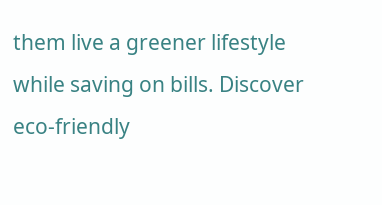them live a greener lifestyle while saving on bills. Discover eco-friendly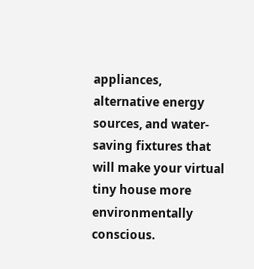appliances, alternative energy sources, and water-saving fixtures that will make your virtual tiny house more environmentally conscious.